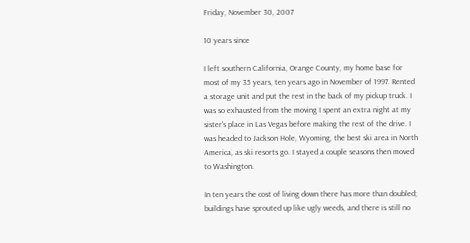Friday, November 30, 2007

10 years since

I left southern California, Orange County, my home base for most of my 35 years, ten years ago in November of 1997. Rented a storage unit and put the rest in the back of my pickup truck. I was so exhausted from the moving I spent an extra night at my sister's place in Las Vegas before making the rest of the drive. I was headed to Jackson Hole, Wyoming, the best ski area in North America, as ski resorts go. I stayed a couple seasons then moved to Washington.

In ten years the cost of living down there has more than doubled; buildings have sprouted up like ugly weeds, and there is still no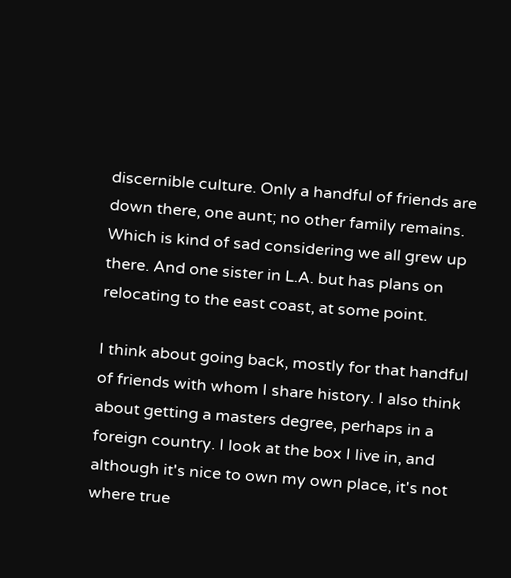discernible culture. Only a handful of friends are down there, one aunt; no other family remains. Which is kind of sad considering we all grew up there. And one sister in L.A. but has plans on relocating to the east coast, at some point.

I think about going back, mostly for that handful of friends with whom I share history. I also think about getting a masters degree, perhaps in a foreign country. I look at the box I live in, and although it's nice to own my own place, it's not where true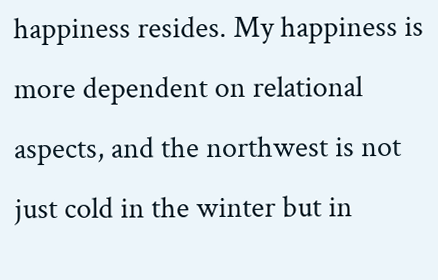happiness resides. My happiness is more dependent on relational aspects, and the northwest is not just cold in the winter but in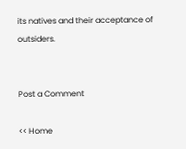its natives and their acceptance of outsiders.


Post a Comment

<< Home